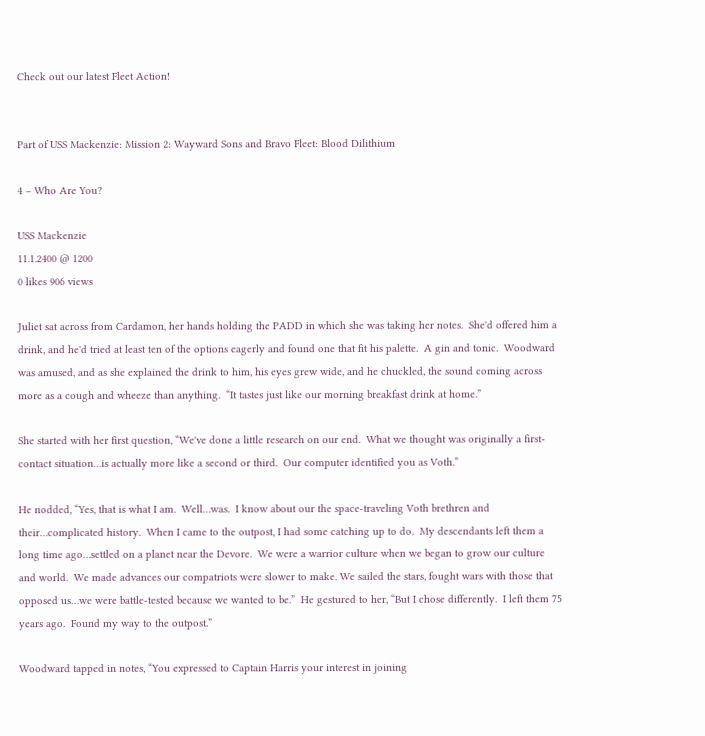Check out our latest Fleet Action!


Part of USS Mackenzie: Mission 2: Wayward Sons and Bravo Fleet: Blood Dilithium

4 – Who Are You?

USS Mackenzie
11.1.2400 @ 1200
0 likes 906 views

Juliet sat across from Cardamon, her hands holding the PADD in which she was taking her notes.  She'd offered him a drink, and he'd tried at least ten of the options eagerly and found one that fit his palette.  A gin and tonic.  Woodward was amused, and as she explained the drink to him, his eyes grew wide, and he chuckled, the sound coming across more as a cough and wheeze than anything.  “It tastes just like our morning breakfast drink at home.”

She started with her first question, “We've done a little research on our end.  What we thought was originally a first-contact situation…is actually more like a second or third.  Our computer identified you as Voth.”

He nodded, “Yes, that is what I am.  Well…was.  I know about our the space-traveling Voth brethren and their…complicated history.  When I came to the outpost, I had some catching up to do.  My descendants left them a long time ago…settled on a planet near the Devore.  We were a warrior culture when we began to grow our culture and world.  We made advances our compatriots were slower to make. We sailed the stars, fought wars with those that opposed us…we were battle-tested because we wanted to be.”  He gestured to her, “But I chose differently.  I left them 75 years ago.  Found my way to the outpost.”

Woodward tapped in notes, “You expressed to Captain Harris your interest in joining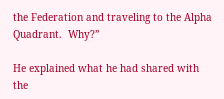the Federation and traveling to the Alpha Quadrant.  Why?”

He explained what he had shared with the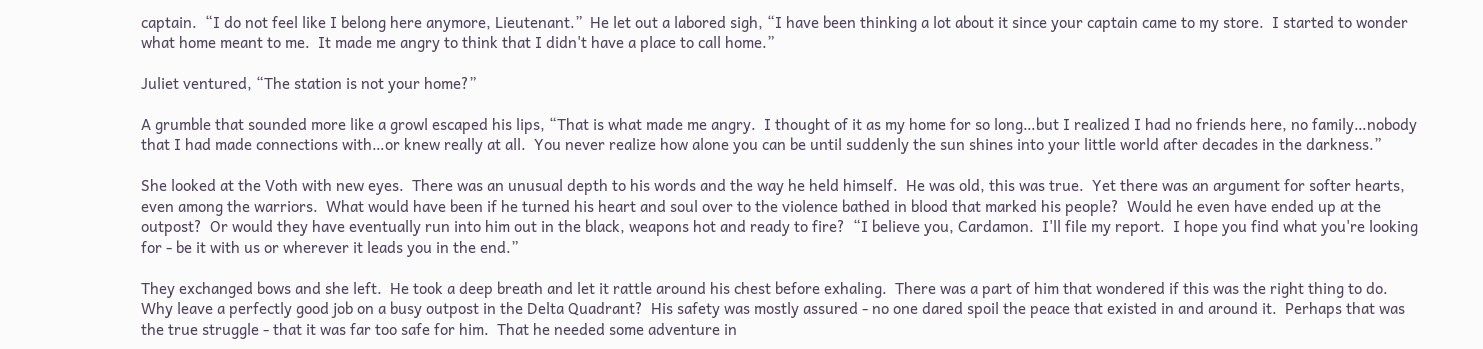captain.  “I do not feel like I belong here anymore, Lieutenant.”  He let out a labored sigh, “I have been thinking a lot about it since your captain came to my store.  I started to wonder what home meant to me.  It made me angry to think that I didn't have a place to call home.”

Juliet ventured, “The station is not your home?”

A grumble that sounded more like a growl escaped his lips, “That is what made me angry.  I thought of it as my home for so long…but I realized I had no friends here, no family…nobody that I had made connections with…or knew really at all.  You never realize how alone you can be until suddenly the sun shines into your little world after decades in the darkness.”

She looked at the Voth with new eyes.  There was an unusual depth to his words and the way he held himself.  He was old, this was true.  Yet there was an argument for softer hearts, even among the warriors.  What would have been if he turned his heart and soul over to the violence bathed in blood that marked his people?  Would he even have ended up at the outpost?  Or would they have eventually run into him out in the black, weapons hot and ready to fire?  “I believe you, Cardamon.  I'll file my report.  I hope you find what you're looking for - be it with us or wherever it leads you in the end.”

They exchanged bows and she left.  He took a deep breath and let it rattle around his chest before exhaling.  There was a part of him that wondered if this was the right thing to do.  Why leave a perfectly good job on a busy outpost in the Delta Quadrant?  His safety was mostly assured - no one dared spoil the peace that existed in and around it.  Perhaps that was the true struggle - that it was far too safe for him.  That he needed some adventure in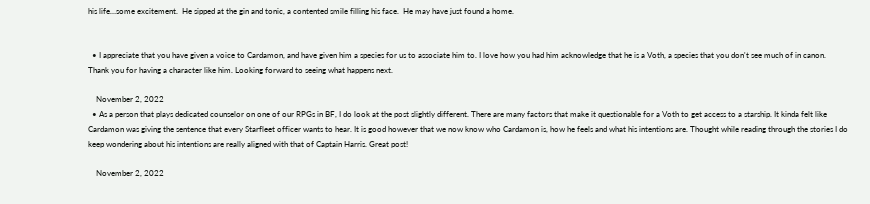his life…some excitement.  He sipped at the gin and tonic, a contented smile filling his face.  He may have just found a home.


  • I appreciate that you have given a voice to Cardamon, and have given him a species for us to associate him to. I love how you had him acknowledge that he is a Voth, a species that you don't see much of in canon. Thank you for having a character like him. Looking forward to seeing what happens next.

    November 2, 2022
  • As a person that plays dedicated counselor on one of our RPGs in BF, I do look at the post slightly different. There are many factors that make it questionable for a Voth to get access to a starship. It kinda felt like Cardamon was giving the sentence that every Starfleet officer wants to hear. It is good however that we now know who Cardamon is, how he feels and what his intentions are. Thought while reading through the stories I do keep wondering about his intentions are really aligned with that of Captain Harris. Great post!

    November 2, 2022